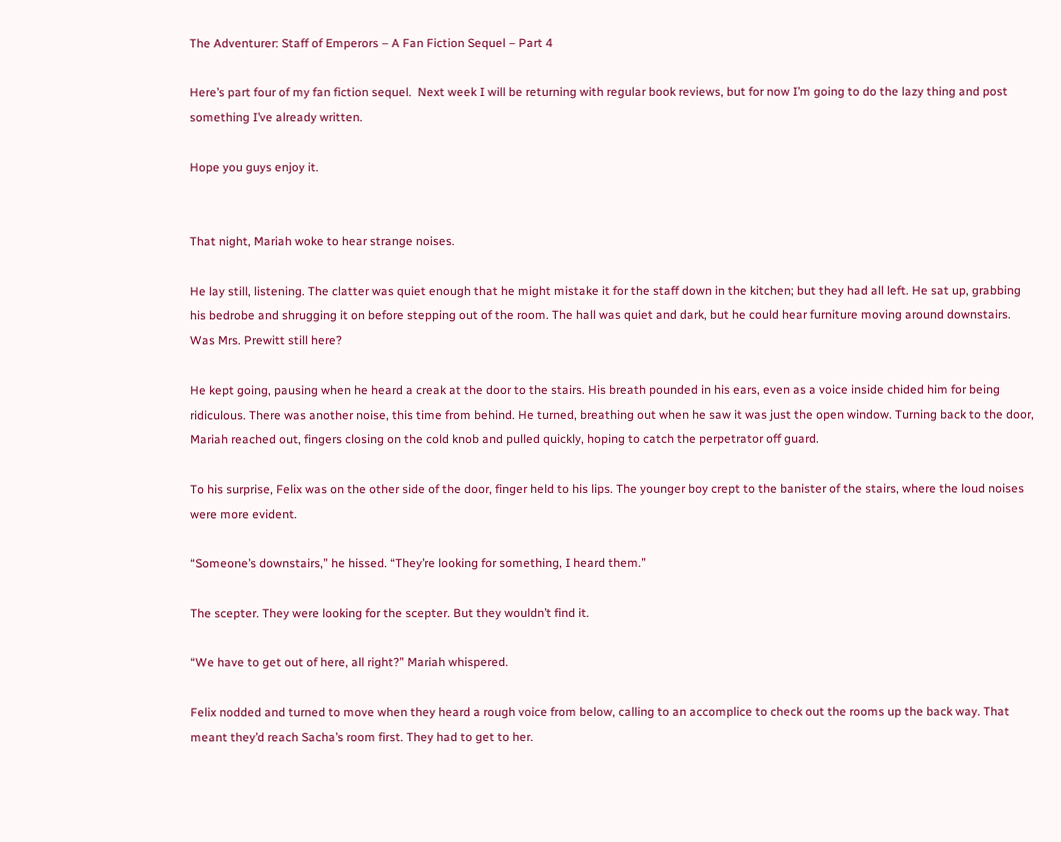The Adventurer: Staff of Emperors – A Fan Fiction Sequel – Part 4

Here’s part four of my fan fiction sequel.  Next week I will be returning with regular book reviews, but for now I’m going to do the lazy thing and post something I’ve already written.

Hope you guys enjoy it.


That night, Mariah woke to hear strange noises.

He lay still, listening. The clatter was quiet enough that he might mistake it for the staff down in the kitchen; but they had all left. He sat up, grabbing his bedrobe and shrugging it on before stepping out of the room. The hall was quiet and dark, but he could hear furniture moving around downstairs. Was Mrs. Prewitt still here?

He kept going, pausing when he heard a creak at the door to the stairs. His breath pounded in his ears, even as a voice inside chided him for being ridiculous. There was another noise, this time from behind. He turned, breathing out when he saw it was just the open window. Turning back to the door, Mariah reached out, fingers closing on the cold knob and pulled quickly, hoping to catch the perpetrator off guard.

To his surprise, Felix was on the other side of the door, finger held to his lips. The younger boy crept to the banister of the stairs, where the loud noises were more evident.

“Someone’s downstairs,” he hissed. “They’re looking for something, I heard them.”

The scepter. They were looking for the scepter. But they wouldn’t find it.

“We have to get out of here, all right?” Mariah whispered.

Felix nodded and turned to move when they heard a rough voice from below, calling to an accomplice to check out the rooms up the back way. That meant they’d reach Sacha’s room first. They had to get to her.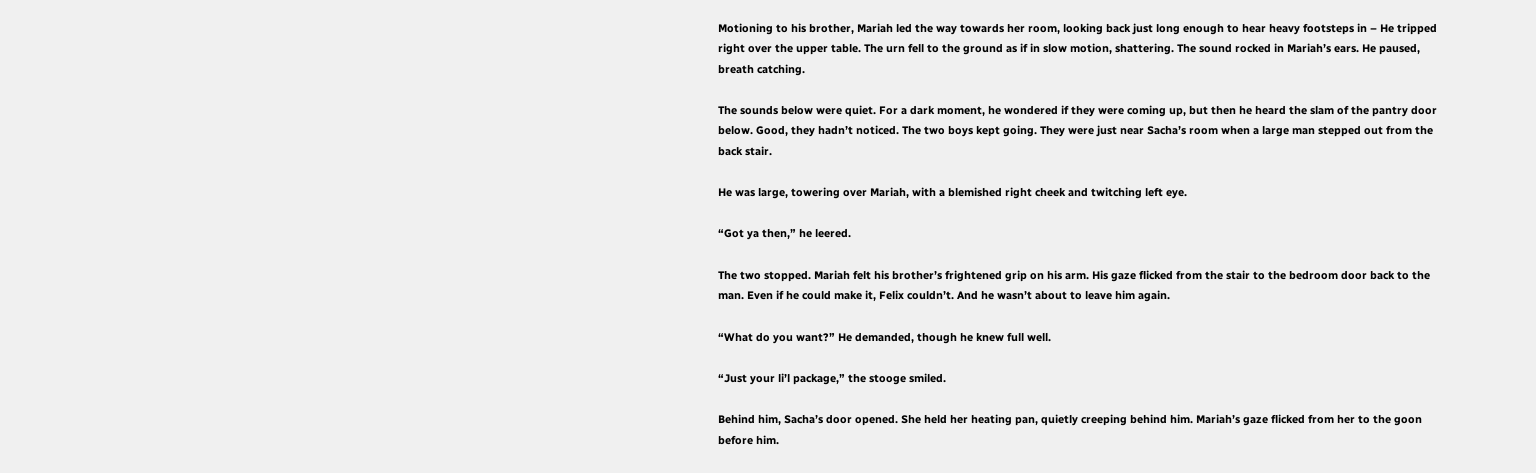Motioning to his brother, Mariah led the way towards her room, looking back just long enough to hear heavy footsteps in – He tripped right over the upper table. The urn fell to the ground as if in slow motion, shattering. The sound rocked in Mariah’s ears. He paused, breath catching.

The sounds below were quiet. For a dark moment, he wondered if they were coming up, but then he heard the slam of the pantry door below. Good, they hadn’t noticed. The two boys kept going. They were just near Sacha’s room when a large man stepped out from the back stair.

He was large, towering over Mariah, with a blemished right cheek and twitching left eye.

“Got ya then,” he leered.

The two stopped. Mariah felt his brother’s frightened grip on his arm. His gaze flicked from the stair to the bedroom door back to the man. Even if he could make it, Felix couldn’t. And he wasn’t about to leave him again.

“What do you want?” He demanded, though he knew full well.

“Just your li’l package,” the stooge smiled.

Behind him, Sacha’s door opened. She held her heating pan, quietly creeping behind him. Mariah’s gaze flicked from her to the goon before him.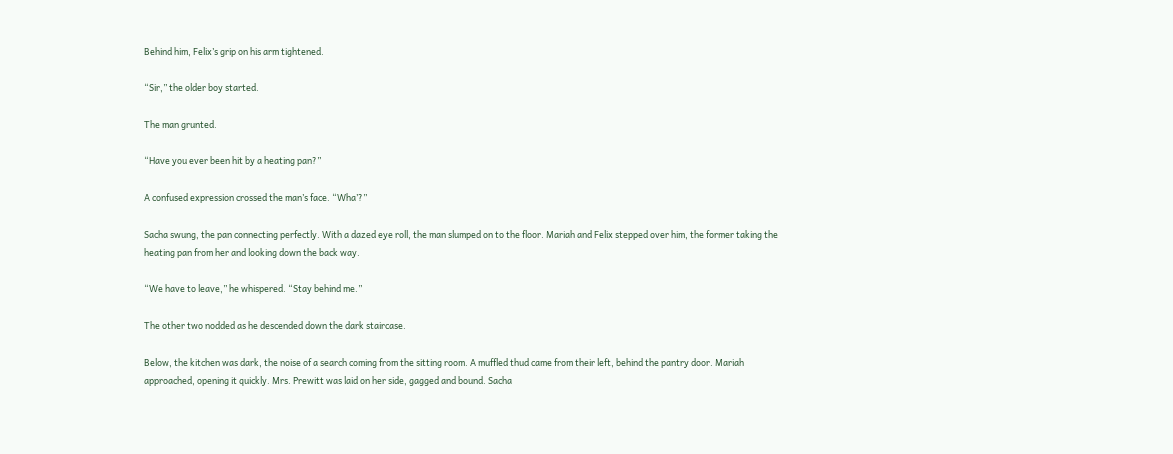Behind him, Felix’s grip on his arm tightened.

“Sir,” the older boy started.

The man grunted.

“Have you ever been hit by a heating pan?”

A confused expression crossed the man’s face. “Wha’?”

Sacha swung, the pan connecting perfectly. With a dazed eye roll, the man slumped on to the floor. Mariah and Felix stepped over him, the former taking the heating pan from her and looking down the back way.

“We have to leave,” he whispered. “Stay behind me.”

The other two nodded as he descended down the dark staircase.

Below, the kitchen was dark, the noise of a search coming from the sitting room. A muffled thud came from their left, behind the pantry door. Mariah approached, opening it quickly. Mrs. Prewitt was laid on her side, gagged and bound. Sacha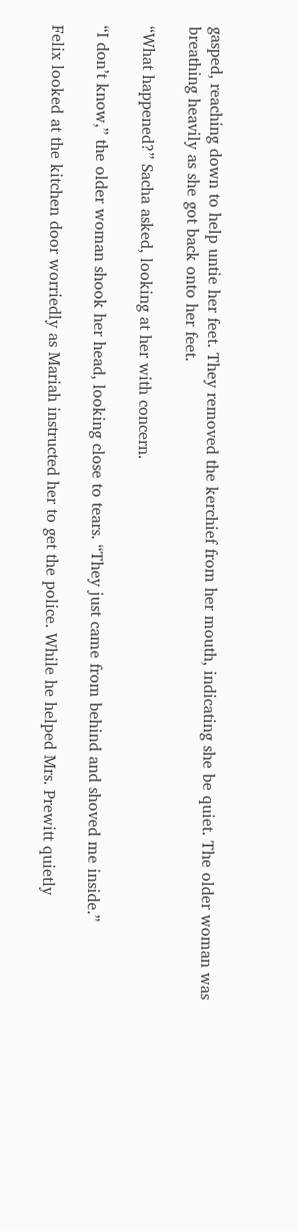gasped, reaching down to help untie her feet. They removed the kerchief from her mouth, indicating she be quiet. The older woman was breathing heavily as she got back onto her feet.

“What happened?” Sacha asked, looking at her with concern.

“I don’t know,” the older woman shook her head, looking close to tears. “They just came from behind and shoved me inside.”

Felix looked at the kitchen door worriedly as Mariah instructed her to get the police. While he helped Mrs. Prewitt quietly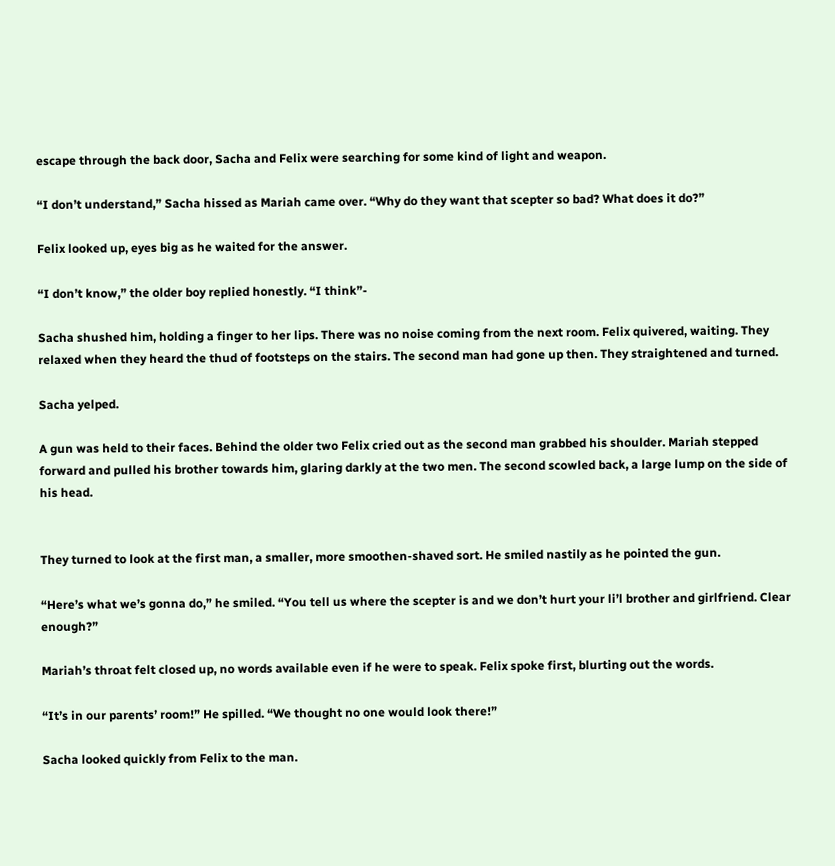escape through the back door, Sacha and Felix were searching for some kind of light and weapon.

“I don’t understand,” Sacha hissed as Mariah came over. “Why do they want that scepter so bad? What does it do?”

Felix looked up, eyes big as he waited for the answer.

“I don’t know,” the older boy replied honestly. “I think”-

Sacha shushed him, holding a finger to her lips. There was no noise coming from the next room. Felix quivered, waiting. They relaxed when they heard the thud of footsteps on the stairs. The second man had gone up then. They straightened and turned.

Sacha yelped.

A gun was held to their faces. Behind the older two Felix cried out as the second man grabbed his shoulder. Mariah stepped forward and pulled his brother towards him, glaring darkly at the two men. The second scowled back, a large lump on the side of his head.


They turned to look at the first man, a smaller, more smoothen-shaved sort. He smiled nastily as he pointed the gun.

“Here’s what we’s gonna do,” he smiled. “You tell us where the scepter is and we don’t hurt your li’l brother and girlfriend. Clear enough?”

Mariah’s throat felt closed up, no words available even if he were to speak. Felix spoke first, blurting out the words.

“It’s in our parents’ room!” He spilled. “We thought no one would look there!”

Sacha looked quickly from Felix to the man.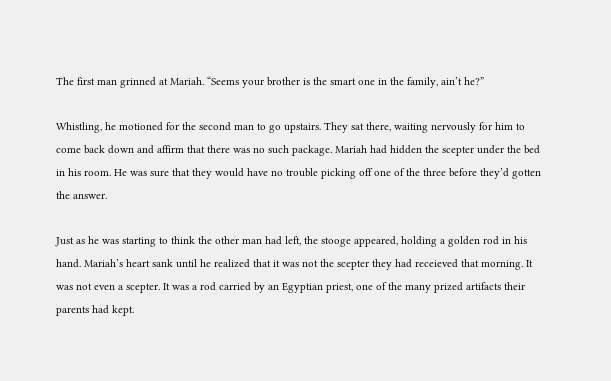The first man grinned at Mariah. “Seems your brother is the smart one in the family, ain’t he?”

Whistling, he motioned for the second man to go upstairs. They sat there, waiting nervously for him to come back down and affirm that there was no such package. Mariah had hidden the scepter under the bed in his room. He was sure that they would have no trouble picking off one of the three before they’d gotten the answer.

Just as he was starting to think the other man had left, the stooge appeared, holding a golden rod in his hand. Mariah’s heart sank until he realized that it was not the scepter they had receieved that morning. It was not even a scepter. It was a rod carried by an Egyptian priest, one of the many prized artifacts their parents had kept.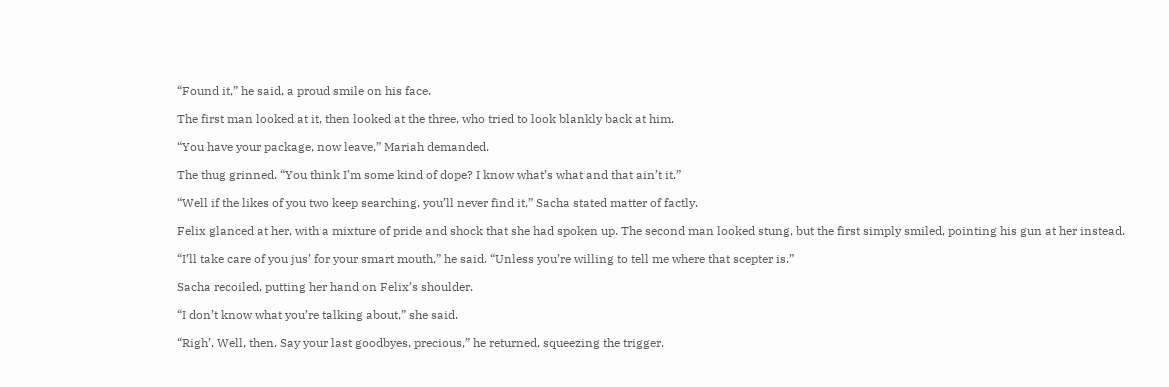“Found it,” he said, a proud smile on his face.

The first man looked at it, then looked at the three, who tried to look blankly back at him.

“You have your package, now leave,” Mariah demanded.

The thug grinned. “You think I’m some kind of dope? I know what’s what and that ain’t it.”

“Well if the likes of you two keep searching, you’ll never find it,” Sacha stated matter of factly.

Felix glanced at her, with a mixture of pride and shock that she had spoken up. The second man looked stung, but the first simply smiled, pointing his gun at her instead.

“I’ll take care of you jus’ for your smart mouth,” he said. “Unless you’re willing to tell me where that scepter is.”

Sacha recoiled, putting her hand on Felix’s shoulder.

“I don’t know what you’re talking about,” she said.

“Righ’. Well, then. Say your last goodbyes, precious,” he returned, squeezing the trigger.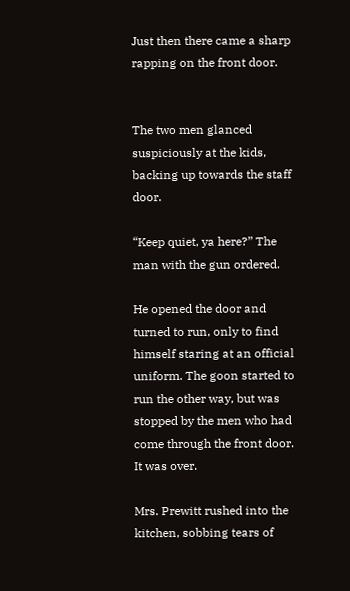Just then there came a sharp rapping on the front door.


The two men glanced suspiciously at the kids, backing up towards the staff door.

“Keep quiet, ya here?” The man with the gun ordered.

He opened the door and turned to run, only to find himself staring at an official uniform. The goon started to run the other way, but was stopped by the men who had come through the front door. It was over.

Mrs. Prewitt rushed into the kitchen, sobbing tears of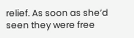relief. As soon as she’d seen they were free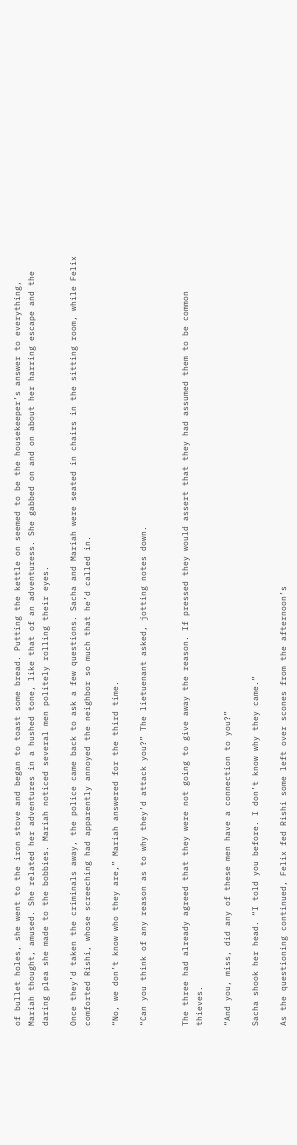of bullet holes, she went to the iron stove and began to toast some bread. Putting the kettle on seemed to be the housekeeper’s answer to everything, Mariah thought, amused. She related her adventures in a hushed tone, like that of an adventuress. She gabbed on and on about her harring escape and the daring plea she made to the bobbies. Mariah noticed several men politely rolling their eyes.

Once they’d taken the criminals away, the police came back to ask a few questions. Sacha and Mariah were seated in chairs in the sitting room, while Felix comforted Rishi, whose screeching had apparently annoyed the neighbor so much that he’d called in.

“No, we don’t know who they are,” Mariah answered for the third time.

“Can you think of any reason as to why they’d attack you?” The lietuenant asked, jotting notes down.


The three had already agreed that they were not going to give away the reason. If pressed they would assert that they had assumed them to be common thieves.

“And you, miss, did any of these men have a connection to you?”

Sacha shook her head. “I told you before. I don’t know why they came.”

As the questioning continued, Felix fed Rishi some left over scones from the afternoon’s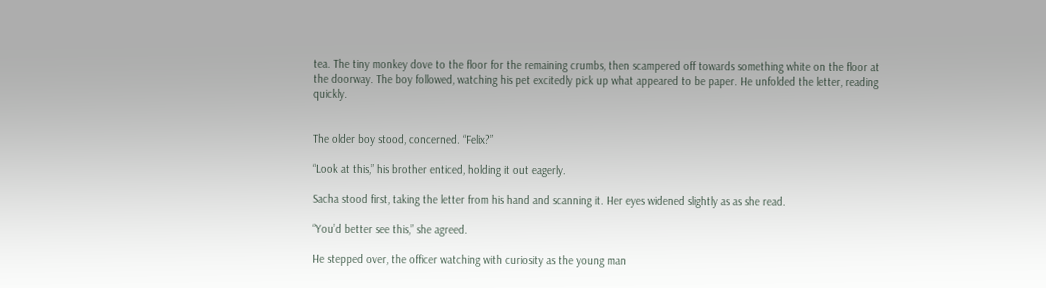tea. The tiny monkey dove to the floor for the remaining crumbs, then scampered off towards something white on the floor at the doorway. The boy followed, watching his pet excitedly pick up what appeared to be paper. He unfolded the letter, reading quickly.


The older boy stood, concerned. “Felix?”

“Look at this,” his brother enticed, holding it out eagerly.

Sacha stood first, taking the letter from his hand and scanning it. Her eyes widened slightly as as she read.

“You’d better see this,” she agreed.

He stepped over, the officer watching with curiosity as the young man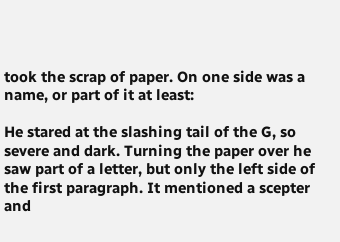took the scrap of paper. On one side was a name, or part of it at least:

He stared at the slashing tail of the G, so severe and dark. Turning the paper over he saw part of a letter, but only the left side of the first paragraph. It mentioned a scepter and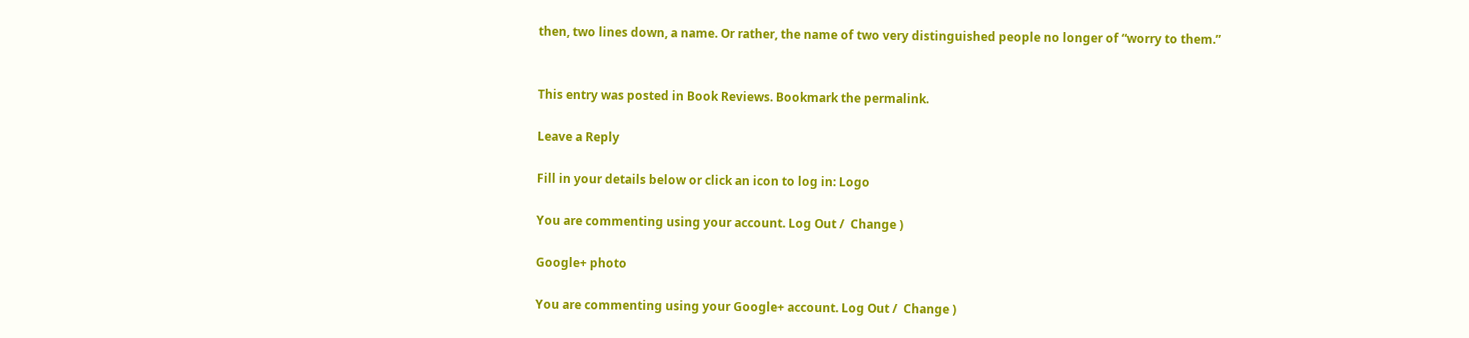then, two lines down, a name. Or rather, the name of two very distinguished people no longer of “worry to them.”


This entry was posted in Book Reviews. Bookmark the permalink.

Leave a Reply

Fill in your details below or click an icon to log in: Logo

You are commenting using your account. Log Out /  Change )

Google+ photo

You are commenting using your Google+ account. Log Out /  Change )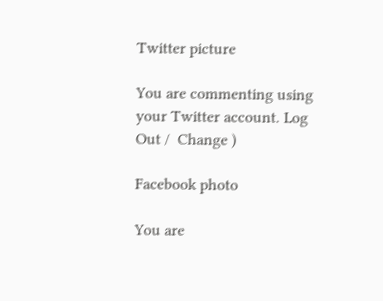Twitter picture

You are commenting using your Twitter account. Log Out /  Change )

Facebook photo

You are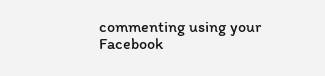commenting using your Facebook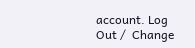account. Log Out /  Change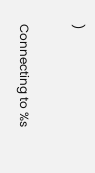)


Connecting to %s